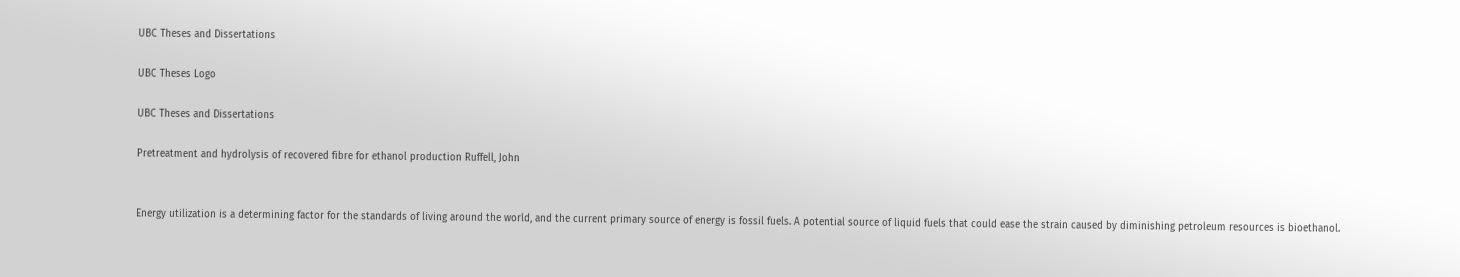UBC Theses and Dissertations

UBC Theses Logo

UBC Theses and Dissertations

Pretreatment and hydrolysis of recovered fibre for ethanol production Ruffell, John


Energy utilization is a determining factor for the standards of living around the world, and the current primary source of energy is fossil fuels. A potential source of liquid fuels that could ease the strain caused by diminishing petroleum resources is bioethanol.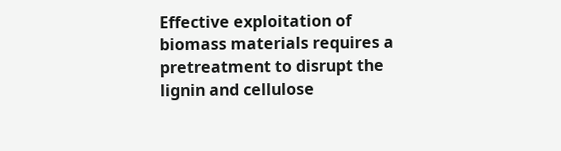Effective exploitation of biomass materials requires a pretreatment to disrupt the lignin and cellulose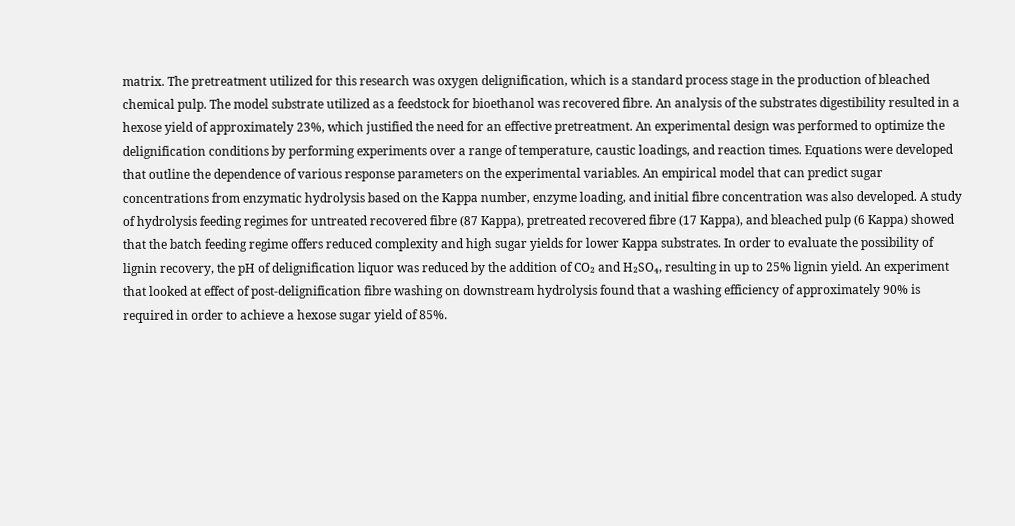matrix. The pretreatment utilized for this research was oxygen delignification, which is a standard process stage in the production of bleached chemical pulp. The model substrate utilized as a feedstock for bioethanol was recovered fibre. An analysis of the substrates digestibility resulted in a hexose yield of approximately 23%, which justified the need for an effective pretreatment. An experimental design was performed to optimize the delignification conditions by performing experiments over a range of temperature, caustic loadings, and reaction times. Equations were developed that outline the dependence of various response parameters on the experimental variables. An empirical model that can predict sugar concentrations from enzymatic hydrolysis based on the Kappa number, enzyme loading, and initial fibre concentration was also developed. A study of hydrolysis feeding regimes for untreated recovered fibre (87 Kappa), pretreated recovered fibre (17 Kappa), and bleached pulp (6 Kappa) showed that the batch feeding regime offers reduced complexity and high sugar yields for lower Kappa substrates. In order to evaluate the possibility of lignin recovery, the pH of delignification liquor was reduced by the addition of CO₂ and H₂SO₄, resulting in up to 25% lignin yield. An experiment that looked at effect of post-delignification fibre washing on downstream hydrolysis found that a washing efficiency of approximately 90% is required in order to achieve a hexose sugar yield of 85%.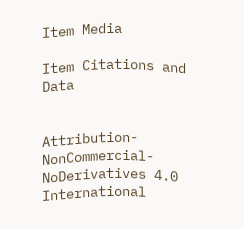Item Media

Item Citations and Data


Attribution-NonCommercial-NoDerivatives 4.0 International